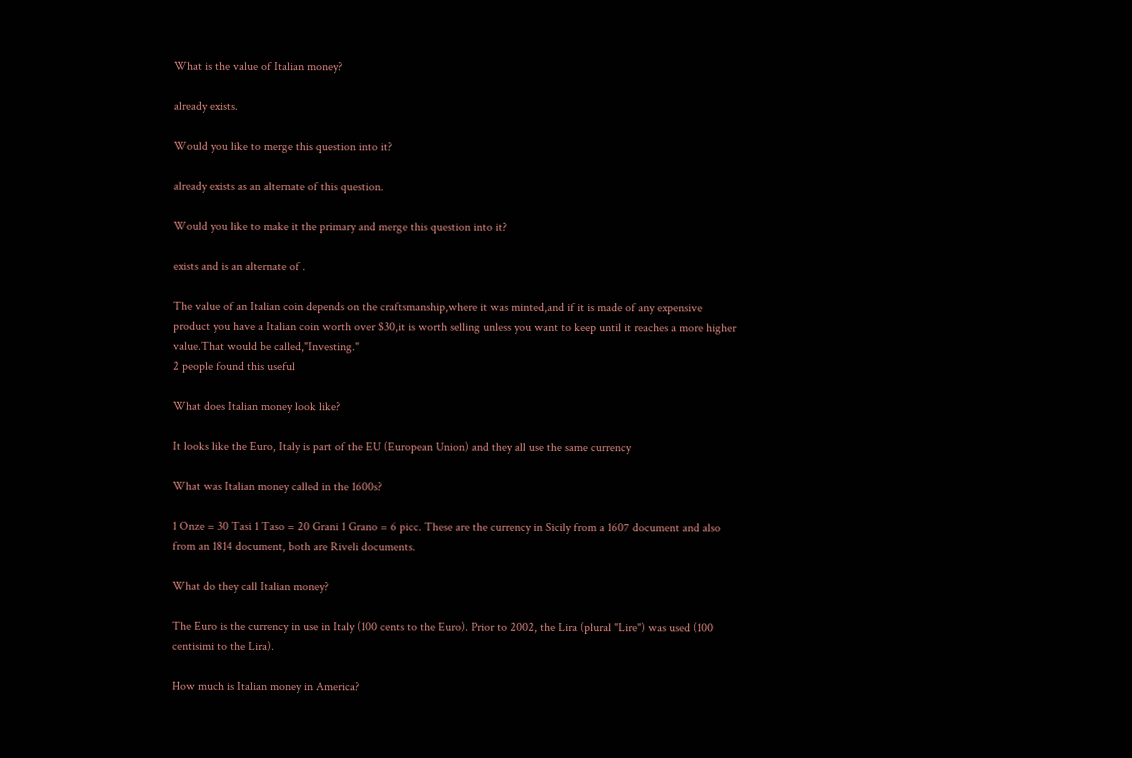What is the value of Italian money?

already exists.

Would you like to merge this question into it?

already exists as an alternate of this question.

Would you like to make it the primary and merge this question into it?

exists and is an alternate of .

The value of an Italian coin depends on the craftsmanship,where it was minted,and if it is made of any expensive product you have a Italian coin worth over $30,it is worth selling unless you want to keep until it reaches a more higher value.That would be called,"Investing."
2 people found this useful

What does Italian money look like?

It looks like the Euro, Italy is part of the EU (European Union) and they all use the same currency

What was Italian money called in the 1600s?

1 Onze = 30 Tasi 1 Taso = 20 Grani 1 Grano = 6 picc. These are the currency in Sicily from a 1607 document and also from an 1814 document, both are Riveli documents.

What do they call Italian money?

The Euro is the currency in use in Italy (100 cents to the Euro). Prior to 2002, the Lira (plural "Lire") was used (100 centisimi to the Lira).

How much is Italian money in America?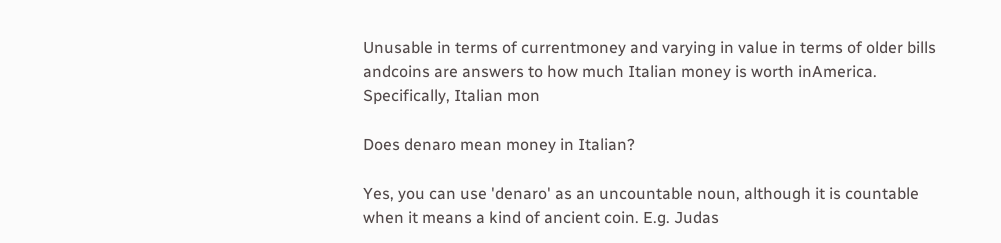Unusable in terms of currentmoney and varying in value in terms of older bills andcoins are answers to how much Italian money is worth inAmerica. Specifically, Italian mon

Does denaro mean money in Italian?

Yes, you can use 'denaro' as an uncountable noun, although it is countable when it means a kind of ancient coin. E.g. Judas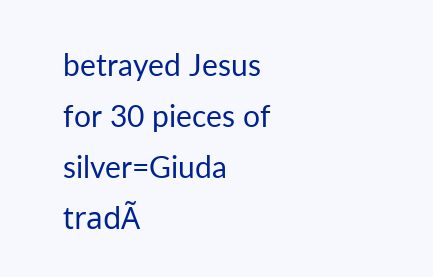betrayed Jesus for 30 pieces of silver=Giuda tradÃ